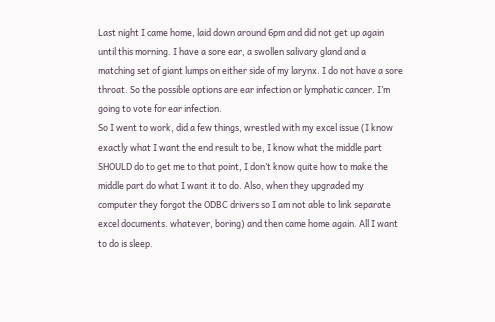Last night I came home, laid down around 6pm and did not get up again until this morning. I have a sore ear, a swollen salivary gland and a matching set of giant lumps on either side of my larynx. I do not have a sore throat. So the possible options are ear infection or lymphatic cancer. I’m going to vote for ear infection.
So I went to work, did a few things, wrestled with my excel issue (I know exactly what I want the end result to be, I know what the middle part SHOULD do to get me to that point, I don’t know quite how to make the middle part do what I want it to do. Also, when they upgraded my computer they forgot the ODBC drivers so I am not able to link separate excel documents. whatever, boring) and then came home again. All I want to do is sleep.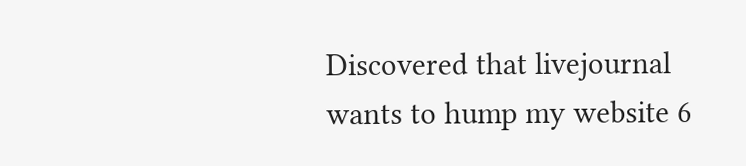Discovered that livejournal wants to hump my website 6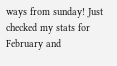ways from sunday! Just checked my stats for February and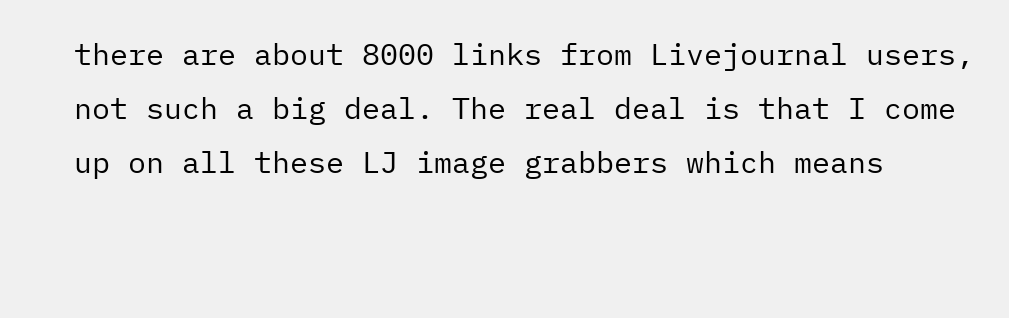there are about 8000 links from Livejournal users, not such a big deal. The real deal is that I come up on all these LJ image grabbers which means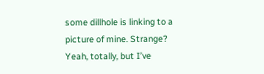some dillhole is linking to a picture of mine. Strange? Yeah, totally, but I’ve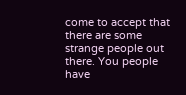come to accept that there are some strange people out there. You people have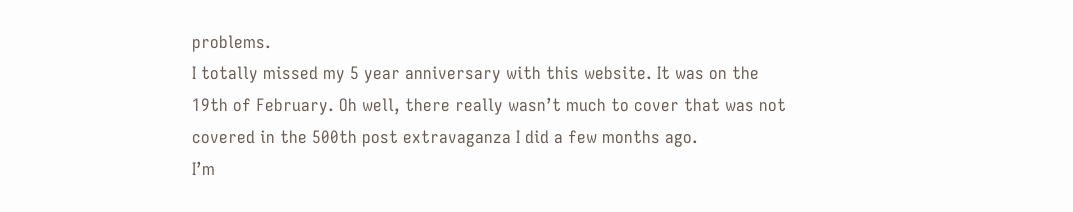problems.
I totally missed my 5 year anniversary with this website. It was on the 19th of February. Oh well, there really wasn’t much to cover that was not covered in the 500th post extravaganza I did a few months ago.
I’m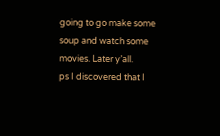going to go make some soup and watch some movies. Later y’all.
ps I discovered that I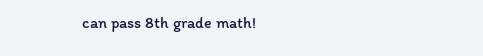can pass 8th grade math!